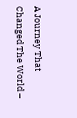A Journey That Changed The World –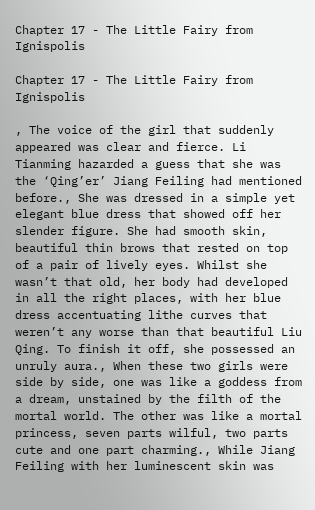Chapter 17 - The Little Fairy from Ignispolis

Chapter 17 - The Little Fairy from Ignispolis

, The voice of the girl that suddenly appeared was clear and fierce. Li Tianming hazarded a guess that she was the ‘Qing’er’ Jiang Feiling had mentioned before., She was dressed in a simple yet elegant blue dress that showed off her slender figure. She had smooth skin, beautiful thin brows that rested on top of a pair of lively eyes. Whilst she wasn’t that old, her body had developed in all the right places, with her blue dress accentuating lithe curves that weren’t any worse than that beautiful Liu Qing. To finish it off, she possessed an unruly aura., When these two girls were side by side, one was like a goddess from a dream, unstained by the filth of the mortal world. The other was like a mortal princess, seven parts wilful, two parts cute and one part charming., While Jiang Feiling with her luminescent skin was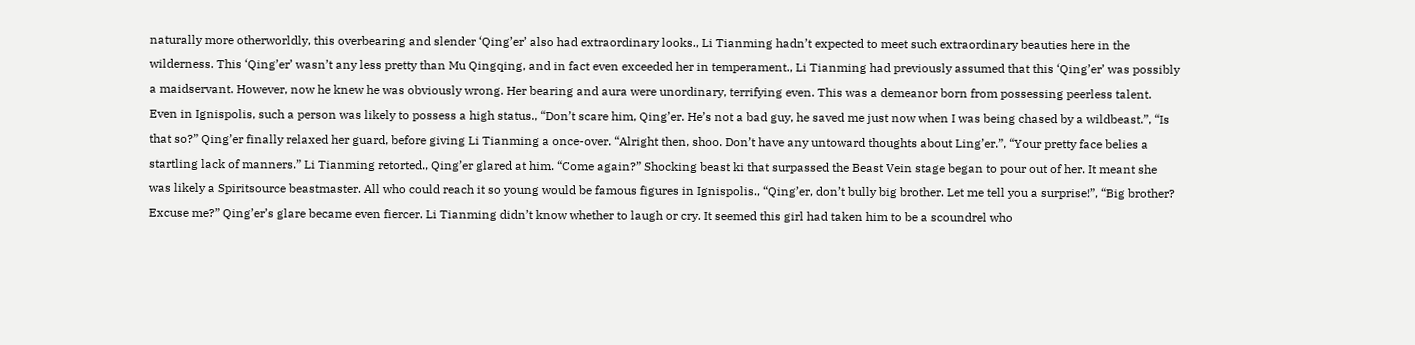naturally more otherworldly, this overbearing and slender ‘Qing’er’ also had extraordinary looks., Li Tianming hadn’t expected to meet such extraordinary beauties here in the wilderness. This ‘Qing’er’ wasn’t any less pretty than Mu Qingqing, and in fact even exceeded her in temperament., Li Tianming had previously assumed that this ‘Qing’er’ was possibly a maidservant. However, now he knew he was obviously wrong. Her bearing and aura were unordinary, terrifying even. This was a demeanor born from possessing peerless talent. Even in Ignispolis, such a person was likely to possess a high status., “Don’t scare him, Qing’er. He’s not a bad guy, he saved me just now when I was being chased by a wildbeast.”, “Is that so?” Qing’er finally relaxed her guard, before giving Li Tianming a once-over. “Alright then, shoo. Don’t have any untoward thoughts about Ling’er.”, “Your pretty face belies a startling lack of manners.” Li Tianming retorted., Qing’er glared at him. “Come again?” Shocking beast ki that surpassed the Beast Vein stage began to pour out of her. It meant she was likely a Spiritsource beastmaster. All who could reach it so young would be famous figures in Ignispolis., “Qing’er, don’t bully big brother. Let me tell you a surprise!”, “Big brother? Excuse me?” Qing’er’s glare became even fiercer. Li Tianming didn’t know whether to laugh or cry. It seemed this girl had taken him to be a scoundrel who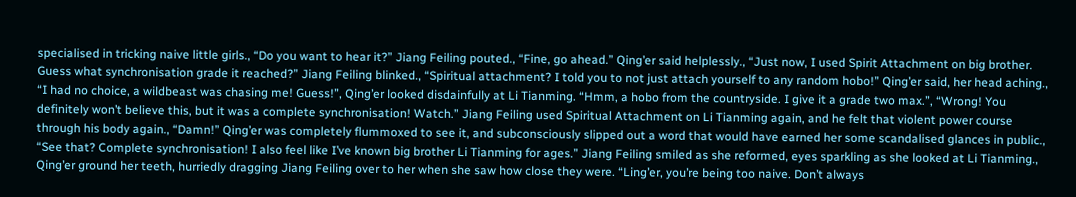specialised in tricking naive little girls., “Do you want to hear it?” Jiang Feiling pouted., “Fine, go ahead.” Qing’er said helplessly., “Just now, I used Spirit Attachment on big brother. Guess what synchronisation grade it reached?” Jiang Feiling blinked., “Spiritual attachment? I told you to not just attach yourself to any random hobo!” Qing’er said, her head aching., “I had no choice, a wildbeast was chasing me! Guess!”, Qing’er looked disdainfully at Li Tianming. “Hmm, a hobo from the countryside. I give it a grade two max.”, “Wrong! You definitely won’t believe this, but it was a complete synchronisation! Watch.” Jiang Feiling used Spiritual Attachment on Li Tianming again, and he felt that violent power course through his body again., “Damn!” Qing’er was completely flummoxed to see it, and subconsciously slipped out a word that would have earned her some scandalised glances in public., “See that? Complete synchronisation! I also feel like I’ve known big brother Li Tianming for ages.” Jiang Feiling smiled as she reformed, eyes sparkling as she looked at Li Tianming., Qing’er ground her teeth, hurriedly dragging Jiang Feiling over to her when she saw how close they were. “Ling’er, you’re being too naive. Don’t always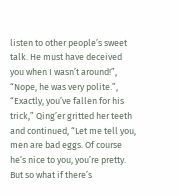listen to other people’s sweet talk. He must have deceived you when I wasn’t around!”, “Nope, he was very polite.”, “Exactly, you’ve fallen for his trick,” Qing’er gritted her teeth and continued, “Let me tell you, men are bad eggs. Of course he’s nice to you, you’re pretty. But so what if there’s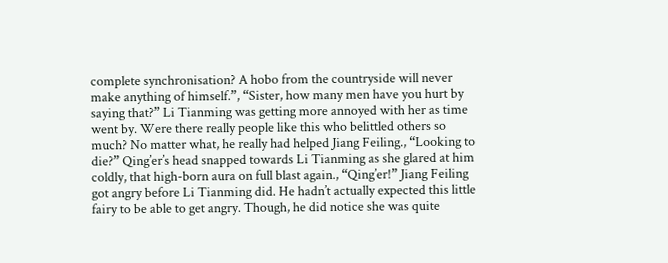complete synchronisation? A hobo from the countryside will never make anything of himself.”, “Sister, how many men have you hurt by saying that?” Li Tianming was getting more annoyed with her as time went by. Were there really people like this who belittled others so much? No matter what, he really had helped Jiang Feiling., “Looking to die?” Qing’er’s head snapped towards Li Tianming as she glared at him coldly, that high-born aura on full blast again., “Qing’er!” Jiang Feiling got angry before Li Tianming did. He hadn’t actually expected this little fairy to be able to get angry. Though, he did notice she was quite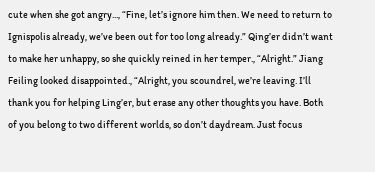cute when she got angry..., “Fine, let’s ignore him then. We need to return to Ignispolis already, we’ve been out for too long already.” Qing’er didn’t want to make her unhappy, so she quickly reined in her temper., “Alright.” Jiang Feiling looked disappointed., “Alright, you scoundrel, we’re leaving. I’ll thank you for helping Ling’er, but erase any other thoughts you have. Both of you belong to two different worlds, so don’t daydream. Just focus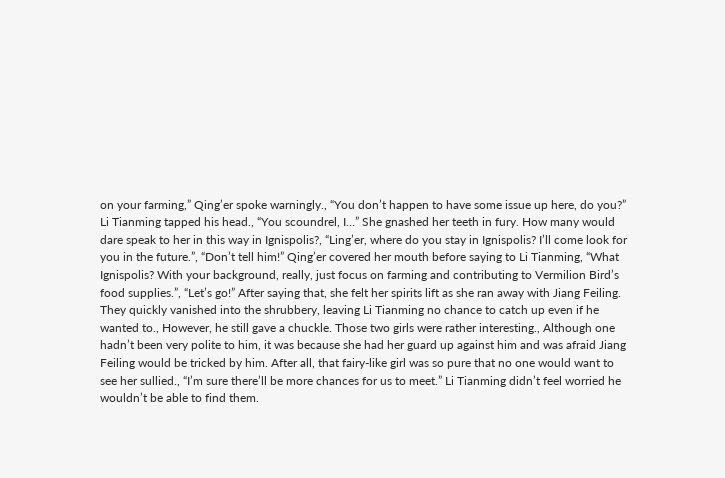on your farming,” Qing’er spoke warningly., “You don’t happen to have some issue up here, do you?” Li Tianming tapped his head., “You scoundrel, I…” She gnashed her teeth in fury. How many would dare speak to her in this way in Ignispolis?, “Ling’er, where do you stay in Ignispolis? I’ll come look for you in the future.”, “Don’t tell him!” Qing’er covered her mouth before saying to Li Tianming, “What Ignispolis? With your background, really, just focus on farming and contributing to Vermilion Bird’s food supplies.”, “Let’s go!” After saying that, she felt her spirits lift as she ran away with Jiang Feiling. They quickly vanished into the shrubbery, leaving Li Tianming no chance to catch up even if he wanted to., However, he still gave a chuckle. Those two girls were rather interesting., Although one hadn’t been very polite to him, it was because she had her guard up against him and was afraid Jiang Feiling would be tricked by him. After all, that fairy-like girl was so pure that no one would want to see her sullied., “I’m sure there’ll be more chances for us to meet.” Li Tianming didn’t feel worried he wouldn’t be able to find them.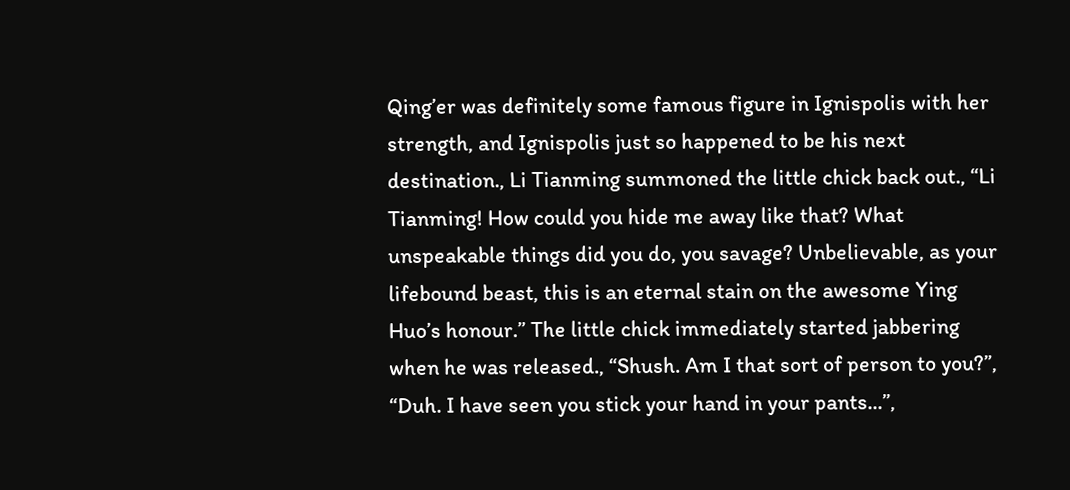Qing’er was definitely some famous figure in Ignispolis with her strength, and Ignispolis just so happened to be his next destination., Li Tianming summoned the little chick back out., “Li Tianming! How could you hide me away like that? What unspeakable things did you do, you savage? Unbelievable, as your lifebound beast, this is an eternal stain on the awesome Ying Huo’s honour.” The little chick immediately started jabbering when he was released., “Shush. Am I that sort of person to you?”, “Duh. I have seen you stick your hand in your pants...”,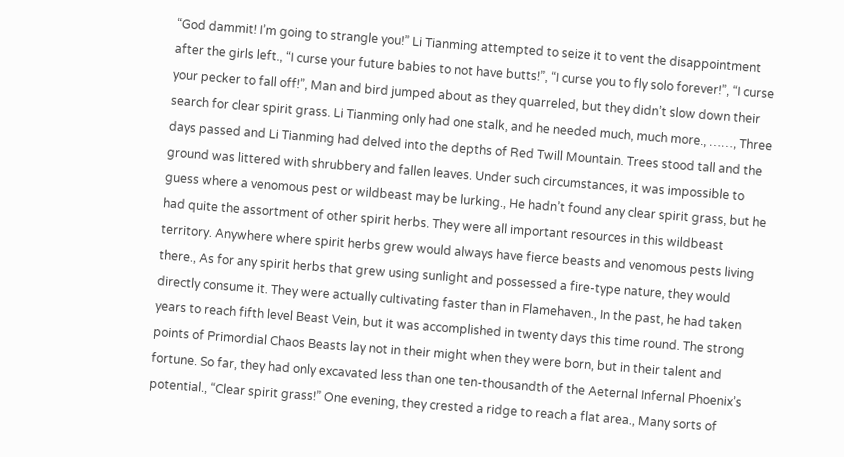“God dammit! I’m going to strangle you!” Li Tianming attempted to seize it to vent the disappointment after the girls left., “I curse your future babies to not have butts!”, “I curse you to fly solo forever!”, “I curse your pecker to fall off!”, Man and bird jumped about as they quarreled, but they didn’t slow down their search for clear spirit grass. Li Tianming only had one stalk, and he needed much, much more., ……, Three days passed and Li Tianming had delved into the depths of Red Twill Mountain. Trees stood tall and the ground was littered with shrubbery and fallen leaves. Under such circumstances, it was impossible to guess where a venomous pest or wildbeast may be lurking., He hadn’t found any clear spirit grass, but he had quite the assortment of other spirit herbs. They were all important resources in this wildbeast territory. Anywhere where spirit herbs grew would always have fierce beasts and venomous pests living there., As for any spirit herbs that grew using sunlight and possessed a fire-type nature, they would directly consume it. They were actually cultivating faster than in Flamehaven., In the past, he had taken years to reach fifth level Beast Vein, but it was accomplished in twenty days this time round. The strong points of Primordial Chaos Beasts lay not in their might when they were born, but in their talent and fortune. So far, they had only excavated less than one ten-thousandth of the Aeternal Infernal Phoenix’s potential., “Clear spirit grass!” One evening, they crested a ridge to reach a flat area., Many sorts of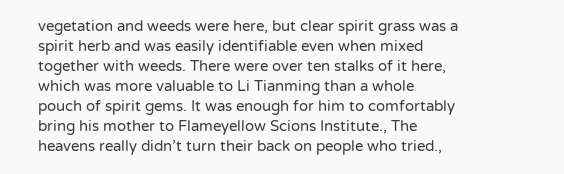vegetation and weeds were here, but clear spirit grass was a spirit herb and was easily identifiable even when mixed together with weeds. There were over ten stalks of it here, which was more valuable to Li Tianming than a whole pouch of spirit gems. It was enough for him to comfortably bring his mother to Flameyellow Scions Institute., The heavens really didn’t turn their back on people who tried.,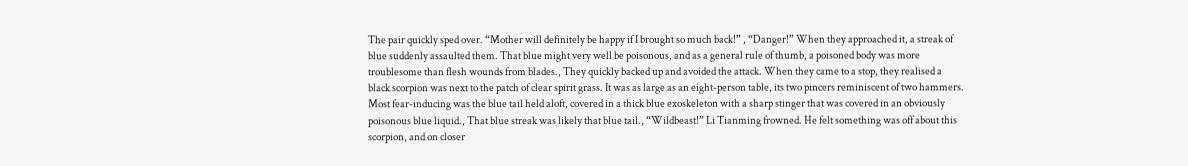The pair quickly sped over. “Mother will definitely be happy if I brought so much back!” , “Danger!” When they approached it, a streak of blue suddenly assaulted them. That blue might very well be poisonous, and as a general rule of thumb, a poisoned body was more troublesome than flesh wounds from blades., They quickly backed up and avoided the attack. When they came to a stop, they realised a black scorpion was next to the patch of clear spirit grass. It was as large as an eight-person table, its two pincers reminiscent of two hammers. Most fear-inducing was the blue tail held aloft, covered in a thick blue exoskeleton with a sharp stinger that was covered in an obviously poisonous blue liquid., That blue streak was likely that blue tail., “Wildbeast!” Li Tianming frowned. He felt something was off about this scorpion, and on closer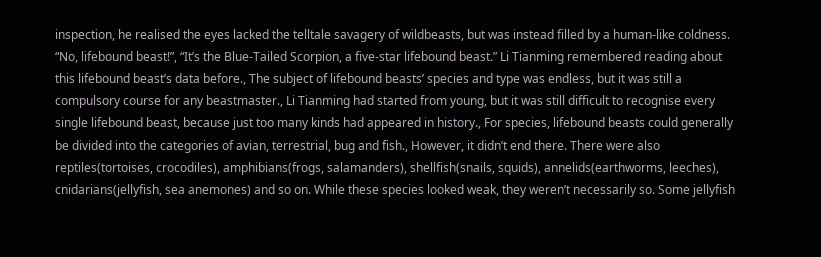inspection, he realised the eyes lacked the telltale savagery of wildbeasts, but was instead filled by a human-like coldness. “No, lifebound beast!”, “It’s the Blue-Tailed Scorpion, a five-star lifebound beast.” Li Tianming remembered reading about this lifebound beast’s data before., The subject of lifebound beasts’ species and type was endless, but it was still a compulsory course for any beastmaster., Li Tianming had started from young, but it was still difficult to recognise every single lifebound beast, because just too many kinds had appeared in history., For species, lifebound beasts could generally be divided into the categories of avian, terrestrial, bug and fish., However, it didn’t end there. There were also reptiles(tortoises, crocodiles), amphibians(frogs, salamanders), shellfish(snails, squids), annelids(earthworms, leeches), cnidarians(jellyfish, sea anemones) and so on. While these species looked weak, they weren’t necessarily so. Some jellyfish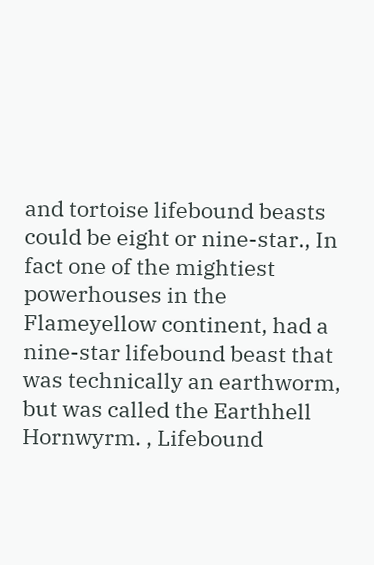and tortoise lifebound beasts could be eight or nine-star., In fact one of the mightiest powerhouses in the Flameyellow continent, had a nine-star lifebound beast that was technically an earthworm, but was called the Earthhell Hornwyrm. , Lifebound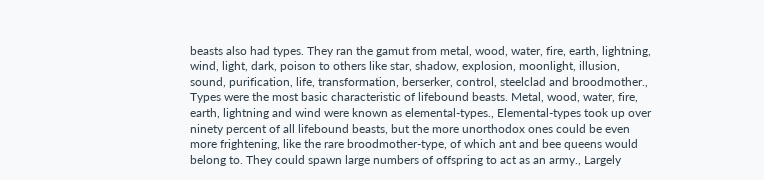beasts also had types. They ran the gamut from metal, wood, water, fire, earth, lightning, wind, light, dark, poison to others like star, shadow, explosion, moonlight, illusion, sound, purification, life, transformation, berserker, control, steelclad and broodmother., Types were the most basic characteristic of lifebound beasts. Metal, wood, water, fire, earth, lightning and wind were known as elemental-types., Elemental-types took up over ninety percent of all lifebound beasts, but the more unorthodox ones could be even more frightening, like the rare broodmother-type, of which ant and bee queens would belong to. They could spawn large numbers of offspring to act as an army., Largely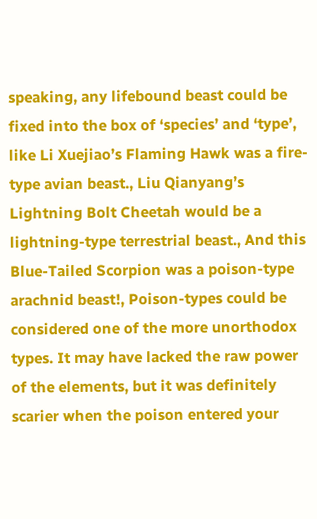speaking, any lifebound beast could be fixed into the box of ‘species’ and ‘type’, like Li Xuejiao’s Flaming Hawk was a fire-type avian beast., Liu Qianyang’s Lightning Bolt Cheetah would be a lightning-type terrestrial beast., And this Blue-Tailed Scorpion was a poison-type arachnid beast!, Poison-types could be considered one of the more unorthodox types. It may have lacked the raw power of the elements, but it was definitely scarier when the poison entered your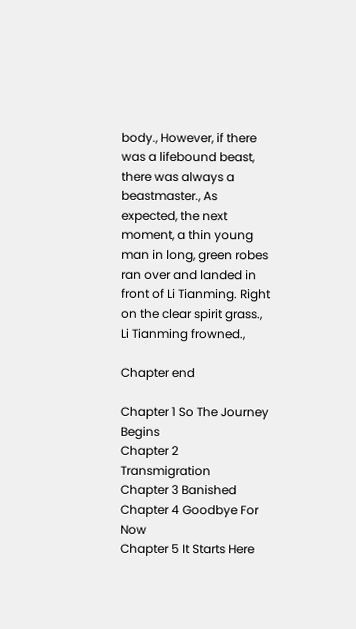body., However, if there was a lifebound beast, there was always a beastmaster., As expected, the next moment, a thin young man in long, green robes ran over and landed in front of Li Tianming. Right on the clear spirit grass., Li Tianming frowned.,

Chapter end

Chapter 1 So The Journey Begins
Chapter 2 Transmigration
Chapter 3 Banished
Chapter 4 Goodbye For Now
Chapter 5 It Starts Here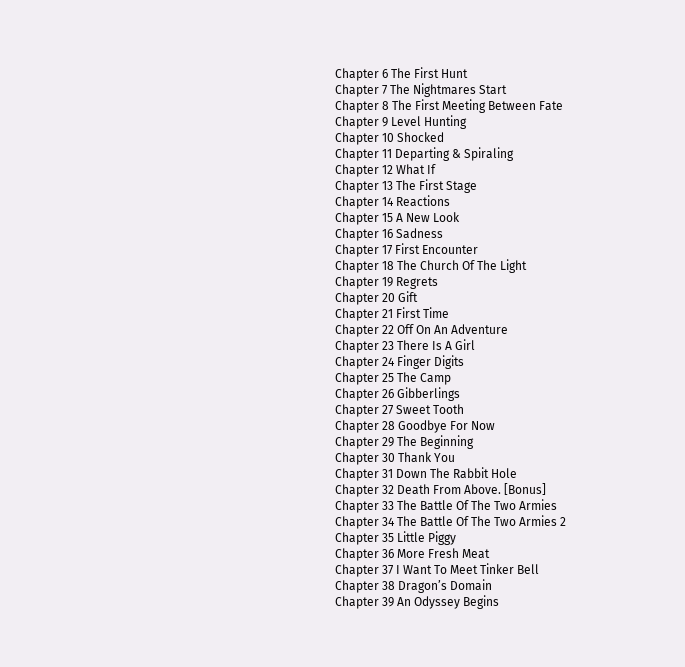Chapter 6 The First Hunt
Chapter 7 The Nightmares Start
Chapter 8 The First Meeting Between Fate
Chapter 9 Level Hunting
Chapter 10 Shocked
Chapter 11 Departing & Spiraling
Chapter 12 What If
Chapter 13 The First Stage
Chapter 14 Reactions
Chapter 15 A New Look
Chapter 16 Sadness
Chapter 17 First Encounter
Chapter 18 The Church Of The Light
Chapter 19 Regrets
Chapter 20 Gift
Chapter 21 First Time
Chapter 22 Off On An Adventure
Chapter 23 There Is A Girl
Chapter 24 Finger Digits
Chapter 25 The Camp
Chapter 26 Gibberlings
Chapter 27 Sweet Tooth
Chapter 28 Goodbye For Now
Chapter 29 The Beginning
Chapter 30 Thank You
Chapter 31 Down The Rabbit Hole
Chapter 32 Death From Above. [Bonus]
Chapter 33 The Battle Of The Two Armies
Chapter 34 The Battle Of The Two Armies 2
Chapter 35 Little Piggy
Chapter 36 More Fresh Meat
Chapter 37 I Want To Meet Tinker Bell
Chapter 38 Dragon’s Domain
Chapter 39 An Odyssey Begins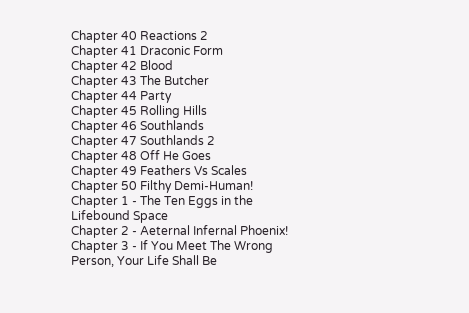Chapter 40 Reactions 2
Chapter 41 Draconic Form
Chapter 42 Blood
Chapter 43 The Butcher
Chapter 44 Party
Chapter 45 Rolling Hills
Chapter 46 Southlands
Chapter 47 Southlands 2
Chapter 48 Off He Goes
Chapter 49 Feathers Vs Scales
Chapter 50 Filthy Demi-Human!
Chapter 1 - The Ten Eggs in the Lifebound Space
Chapter 2 - Aeternal Infernal Phoenix!
Chapter 3 - If You Meet The Wrong Person, Your Life Shall Be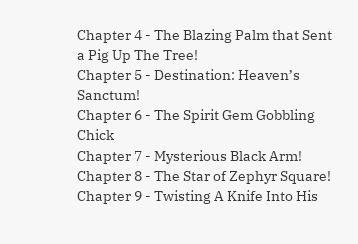Chapter 4 - The Blazing Palm that Sent a Pig Up The Tree!
Chapter 5 - Destination: Heaven’s Sanctum!
Chapter 6 - The Spirit Gem Gobbling Chick
Chapter 7 - Mysterious Black Arm!
Chapter 8 - The Star of Zephyr Square!
Chapter 9 - Twisting A Knife Into His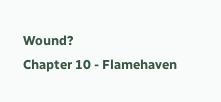Wound?
Chapter 10 - Flamehaven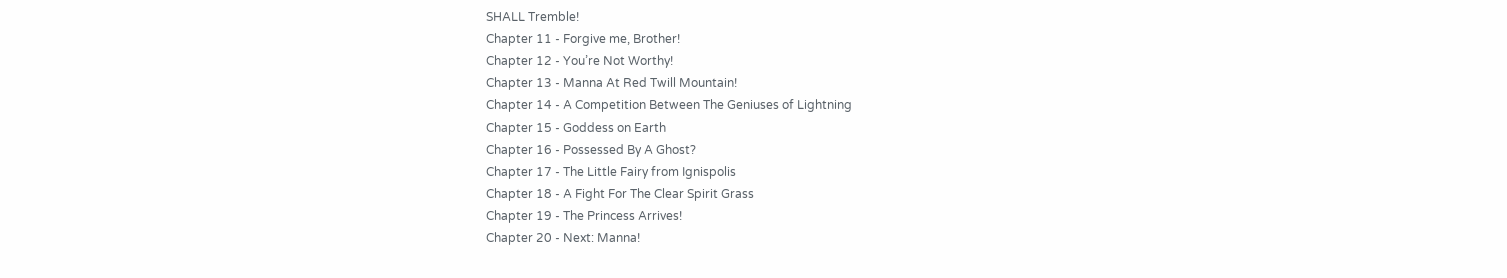SHALL Tremble!
Chapter 11 - Forgive me, Brother!
Chapter 12 - You’re Not Worthy!
Chapter 13 - Manna At Red Twill Mountain!
Chapter 14 - A Competition Between The Geniuses of Lightning
Chapter 15 - Goddess on Earth
Chapter 16 - Possessed By A Ghost?
Chapter 17 - The Little Fairy from Ignispolis
Chapter 18 - A Fight For The Clear Spirit Grass
Chapter 19 - The Princess Arrives!
Chapter 20 - Next: Manna!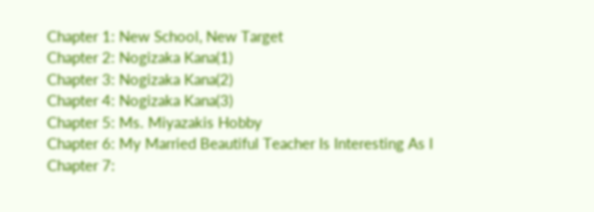Chapter 1: New School, New Target
Chapter 2: Nogizaka Kana(1)
Chapter 3: Nogizaka Kana(2)
Chapter 4: Nogizaka Kana(3)
Chapter 5: Ms. Miyazakis Hobby
Chapter 6: My Married Beautiful Teacher Is Interesting As I
Chapter 7: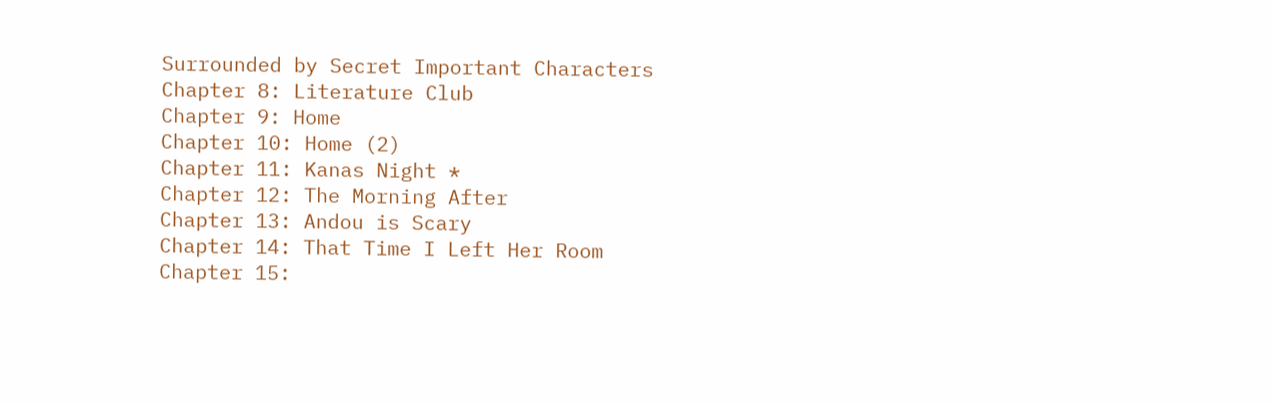Surrounded by Secret Important Characters
Chapter 8: Literature Club
Chapter 9: Home
Chapter 10: Home (2)
Chapter 11: Kanas Night *
Chapter 12: The Morning After
Chapter 13: Andou is Scary
Chapter 14: That Time I Left Her Room
Chapter 15: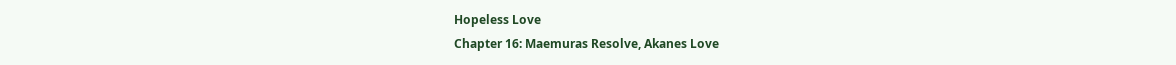Hopeless Love
Chapter 16: Maemuras Resolve, Akanes Love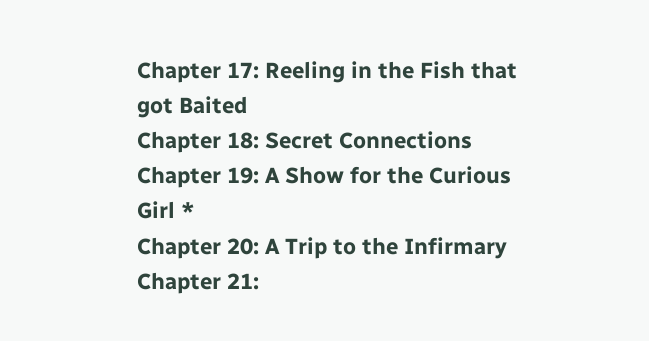Chapter 17: Reeling in the Fish that got Baited
Chapter 18: Secret Connections
Chapter 19: A Show for the Curious Girl *
Chapter 20: A Trip to the Infirmary
Chapter 21: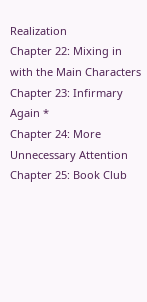Realization
Chapter 22: Mixing in with the Main Characters
Chapter 23: Infirmary Again *
Chapter 24: More Unnecessary Attention
Chapter 25: Book Club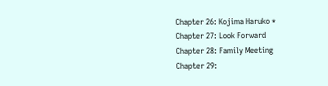Chapter 26: Kojima Haruko *
Chapter 27: Look Forward
Chapter 28: Family Meeting
Chapter 29: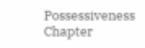Possessiveness
Chapter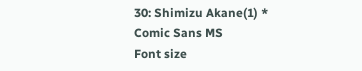30: Shimizu Akane(1) *
Comic Sans MS
Font size